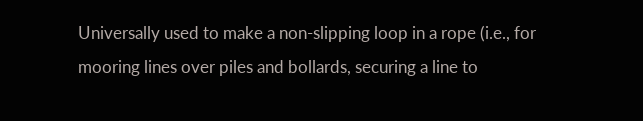Universally used to make a non-slipping loop in a rope (i.e., for mooring lines over piles and bollards, securing a line to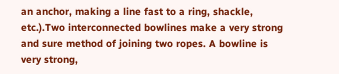an anchor, making a line fast to a ring, shackle, etc.).Two interconnected bowlines make a very strong and sure method of joining two ropes. A bowline is very strong,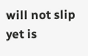will not slip yet is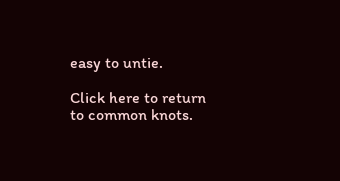easy to untie.

Click here to return to common knots.